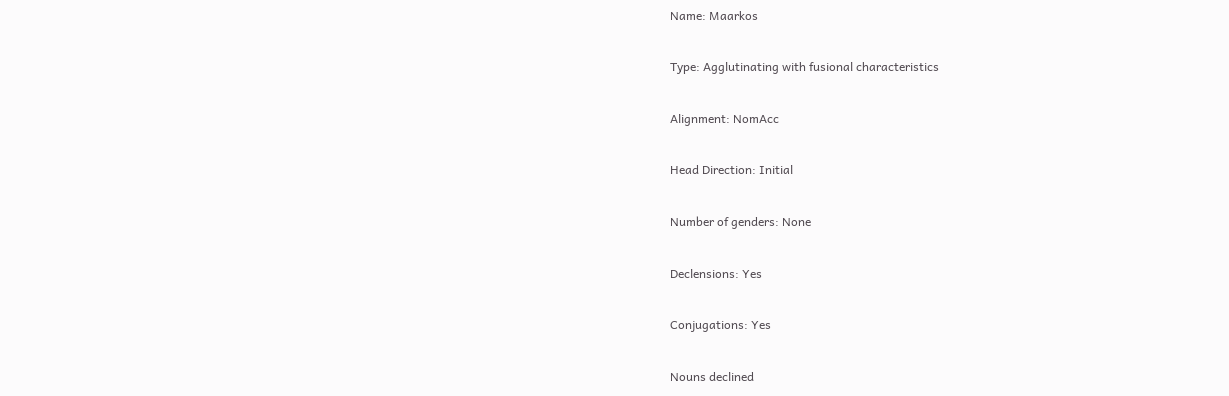Name: Maarkos

Type: Agglutinating with fusional characteristics

Alignment: NomAcc

Head Direction: Initial

Number of genders: None

Declensions: Yes

Conjugations: Yes

Nouns declined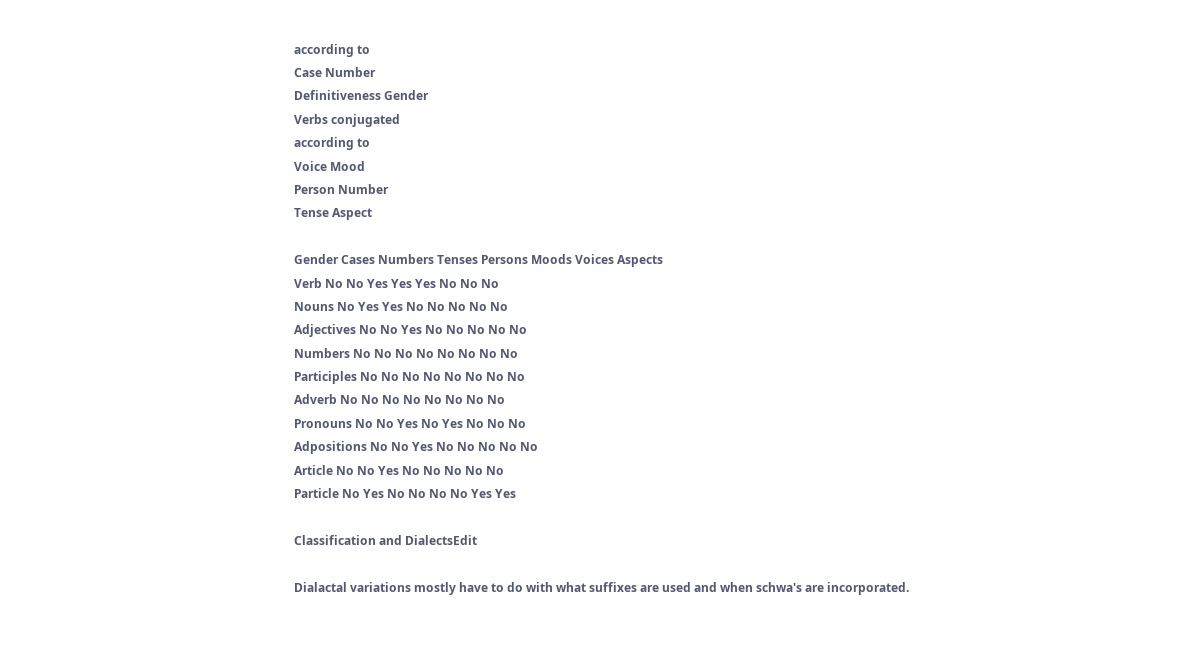according to
Case Number
Definitiveness Gender
Verbs conjugated
according to
Voice Mood
Person Number
Tense Aspect

Gender Cases Numbers Tenses Persons Moods Voices Aspects
Verb No No Yes Yes Yes No No No
Nouns No Yes Yes No No No No No
Adjectives No No Yes No No No No No
Numbers No No No No No No No No
Participles No No No No No No No No
Adverb No No No No No No No No
Pronouns No No Yes No Yes No No No
Adpositions No No Yes No No No No No
Article No No Yes No No No No No
Particle No Yes No No No No Yes Yes

Classification and DialectsEdit

Dialactal variations mostly have to do with what suffixes are used and when schwa's are incorporated.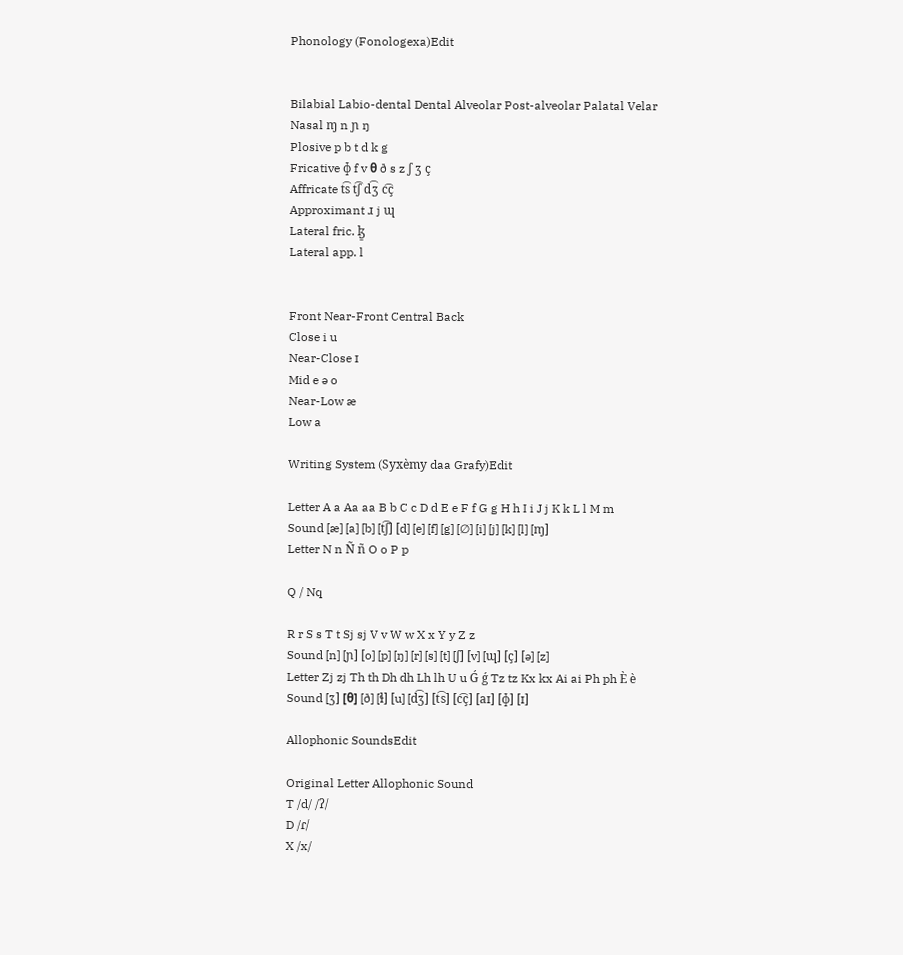Phonology (Fonologexa)Edit


Bilabial Labio-dental Dental Alveolar Post-alveolar Palatal Velar
Nasal ɱ n ɲ ŋ
Plosive p b t d k g
Fricative ɸ f v θ ð s z ʃ ʒ ç
Affricate t͡s t͡ʃ d͡ʒ c͡ç
Approximant ɹ j ɰ
Lateral fric. ɮ̱
Lateral app. l


Front Near-Front Central Back
Close i u
Near-Close ɪ
Mid e ə o
Near-Low æ
Low a

Writing System (Syxèmy daa Grafy)Edit

Letter A a Aa aa B b C c D d E e F f G g H h I i J j K k L l M m
Sound [æ] [a] [b] [t͡ʃ] [d] [e] [f] [g] [∅] [i] [j] [k] [l] [ɱ]
Letter N n Ñ ñ O o P p

Q / Nq

R r S s T t Sj sj V v W w X x Y y Z z
Sound [n] [ɲ] [o] [p] [ŋ] [r] [s] [t] [ʃ] [v] [ɰ] [ç] [ə] [z]
Letter Zj zj Th th Dh dh Lh lh U u Ǵ ǵ Tz tz Kx kx Ai ai Ph ph È è
Sound [ʒ] [θ] [ð] [ɬ] [u] [d͡ʒ] [t͡s] [c͡ç] [aɪ] [ɸ] [ɪ]

Allophonic SoundsEdit

Original Letter Allophonic Sound
T /d/ /ʔ/
D /ɾ/
X /x/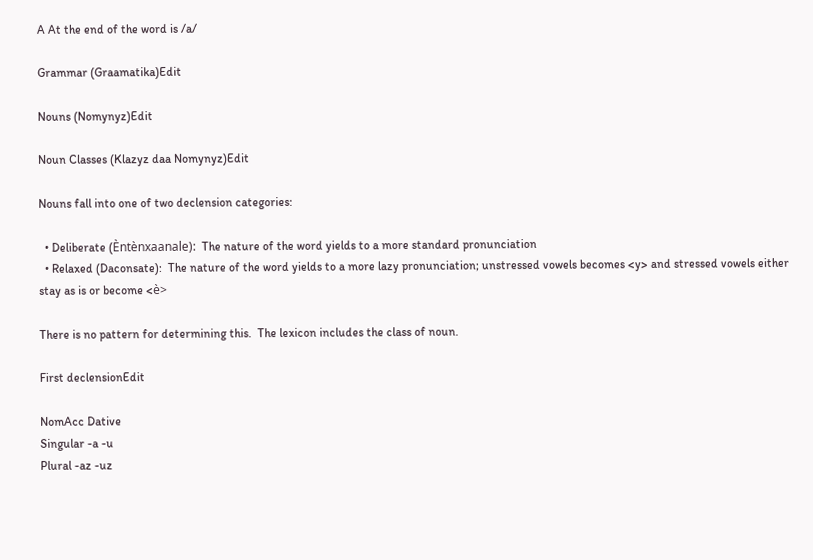A At the end of the word is /a/

Grammar (Graamatika)Edit

Nouns (Nomynyz)Edit

Noun Classes (Klazyz daa Nomynyz)Edit

Nouns fall into one of two declension categories:

  • Deliberate (Èntènxaanale):  The nature of the word yields to a more standard pronunciation
  • Relaxed (Daconsate):  The nature of the word yields to a more lazy pronunciation; unstressed vowels becomes <y> and stressed vowels either stay as is or become <è>

There is no pattern for determining this.  The lexicon includes the class of noun.

First declensionEdit

NomAcc Dative
Singular -a -u
Plural -az -uz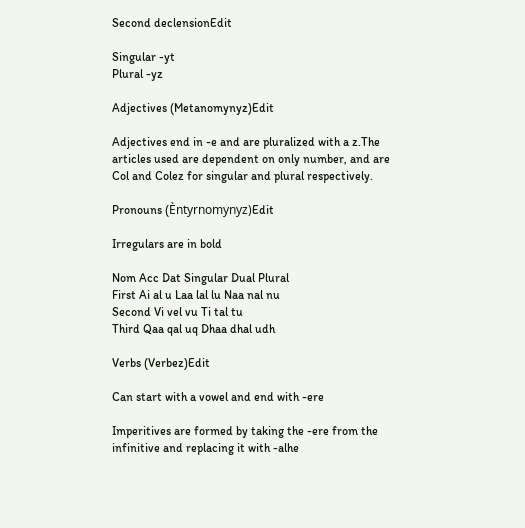Second declensionEdit

Singular -yt
Plural -yz

Adjectives (Metanomynyz)Edit

Adjectives end in -e and are pluralized with a z.The articles used are dependent on only number, and are Col and Colez for singular and plural respectively.

Pronouns (Èntyrnomynyz)Edit

Irregulars are in bold

Nom Acc Dat Singular Dual Plural
First Ai al u Laa lal lu Naa nal nu
Second Vi vel vu Ti tal tu
Third Qaa qal uq Dhaa dhal udh

Verbs (Verbez)Edit

Can start with a vowel and end with -ere

Imperitives are formed by taking the -ere from the infinitive and replacing it with -alhe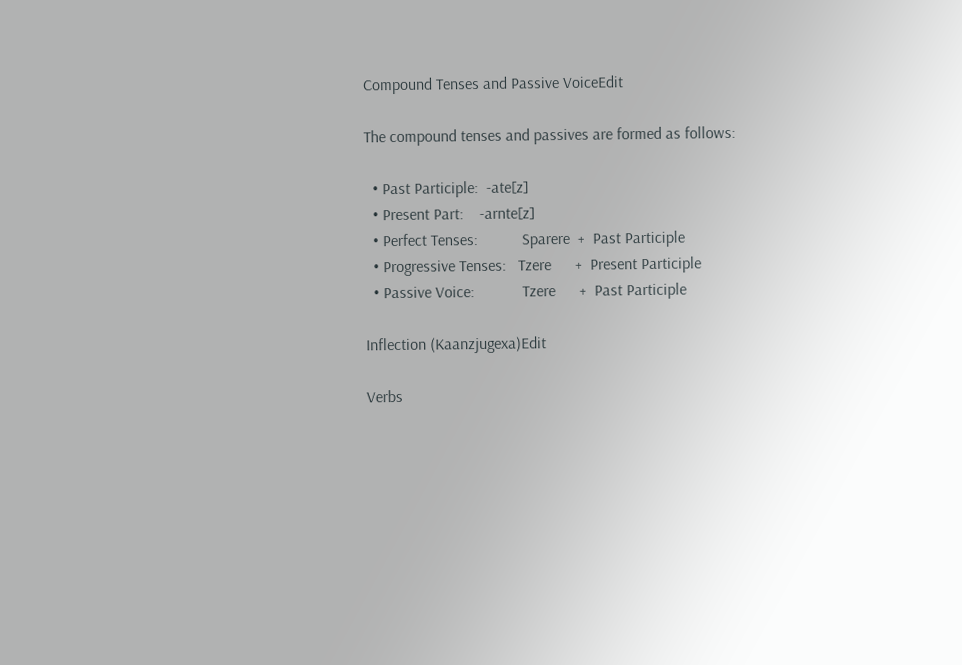Compound Tenses and Passive VoiceEdit

The compound tenses and passives are formed as follows:

  • Past Participle:  -ate[z]
  • Present Part:    -arnte[z]
  • Perfect Tenses:           Sparere  +  Past Participle
  • Progressive Tenses:   Tzere      +  Present Participle
  • Passive Voice:            Tzere      +  Past Participle

Inflection (Kaanzjugexa)Edit

Verbs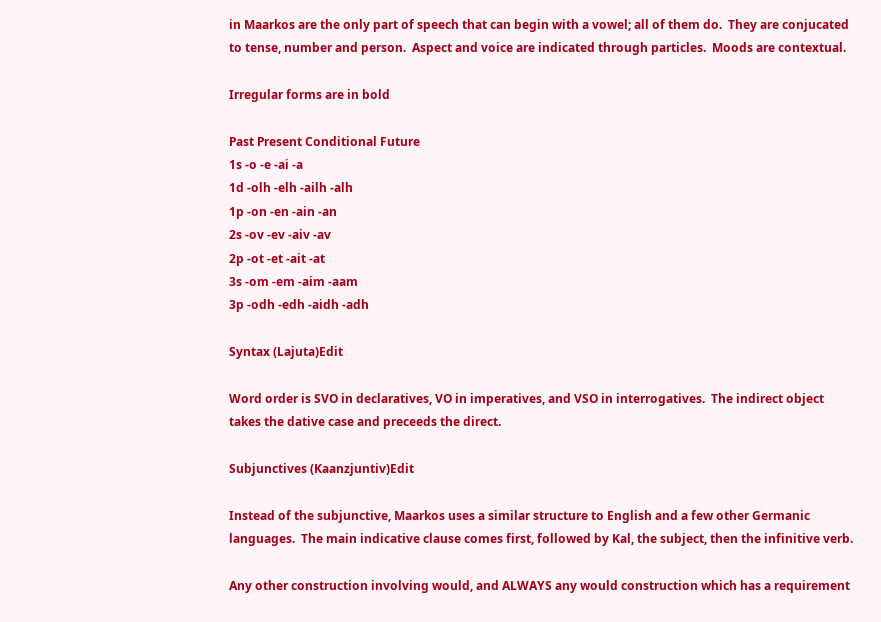in Maarkos are the only part of speech that can begin with a vowel; all of them do.  They are conjucated to tense, number and person.  Aspect and voice are indicated through particles.  Moods are contextual.

Irregular forms are in bold

Past Present Conditional Future
1s -o -e -ai -a
1d -olh -elh -ailh -alh
1p -on -en -ain -an
2s -ov -ev -aiv -av
2p -ot -et -ait -at
3s -om -em -aim -aam
3p -odh -edh -aidh -adh

Syntax (Lajuta)Edit

Word order is SVO in declaratives, VO in imperatives, and VSO in interrogatives.  The indirect object takes the dative case and preceeds the direct.

Subjunctives (Kaanzjuntiv)Edit

Instead of the subjunctive, Maarkos uses a similar structure to English and a few other Germanic languages.  The main indicative clause comes first, followed by Kal, the subject, then the infinitive verb.

Any other construction involving would, and ALWAYS any would construction which has a requirement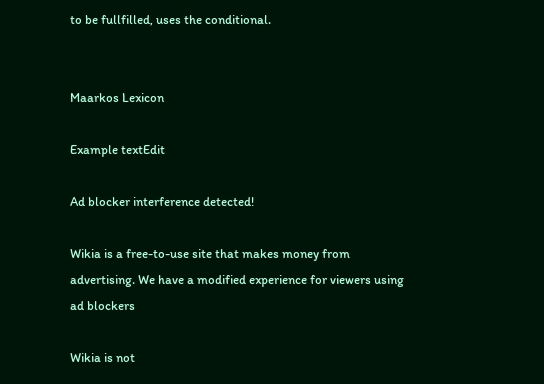to be fullfilled, uses the conditional.


Maarkos Lexicon

Example textEdit

Ad blocker interference detected!

Wikia is a free-to-use site that makes money from advertising. We have a modified experience for viewers using ad blockers

Wikia is not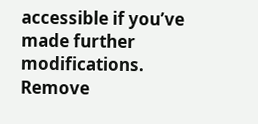accessible if you’ve made further modifications. Remove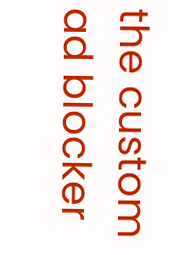the custom ad blocker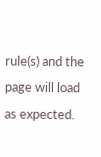rule(s) and the page will load as expected.